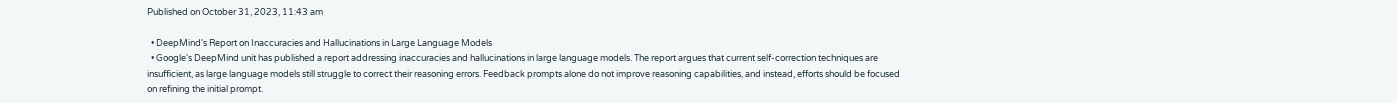Published on October 31, 2023, 11:43 am

  • DeepMind's Report on Inaccuracies and Hallucinations in Large Language Models
  • Google's DeepMind unit has published a report addressing inaccuracies and hallucinations in large language models. The report argues that current self-correction techniques are insufficient, as large language models still struggle to correct their reasoning errors. Feedback prompts alone do not improve reasoning capabilities, and instead, efforts should be focused on refining the initial prompt.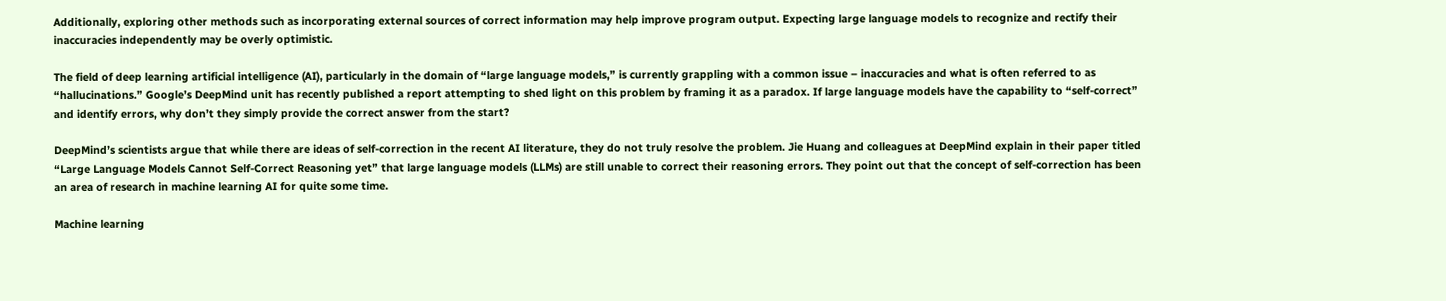Additionally, exploring other methods such as incorporating external sources of correct information may help improve program output. Expecting large language models to recognize and rectify their inaccuracies independently may be overly optimistic.

The field of deep learning artificial intelligence (AI), particularly in the domain of “large language models,” is currently grappling with a common issue – inaccuracies and what is often referred to as “hallucinations.” Google’s DeepMind unit has recently published a report attempting to shed light on this problem by framing it as a paradox. If large language models have the capability to “self-correct” and identify errors, why don’t they simply provide the correct answer from the start?

DeepMind’s scientists argue that while there are ideas of self-correction in the recent AI literature, they do not truly resolve the problem. Jie Huang and colleagues at DeepMind explain in their paper titled “Large Language Models Cannot Self-Correct Reasoning yet” that large language models (LLMs) are still unable to correct their reasoning errors. They point out that the concept of self-correction has been an area of research in machine learning AI for quite some time.

Machine learning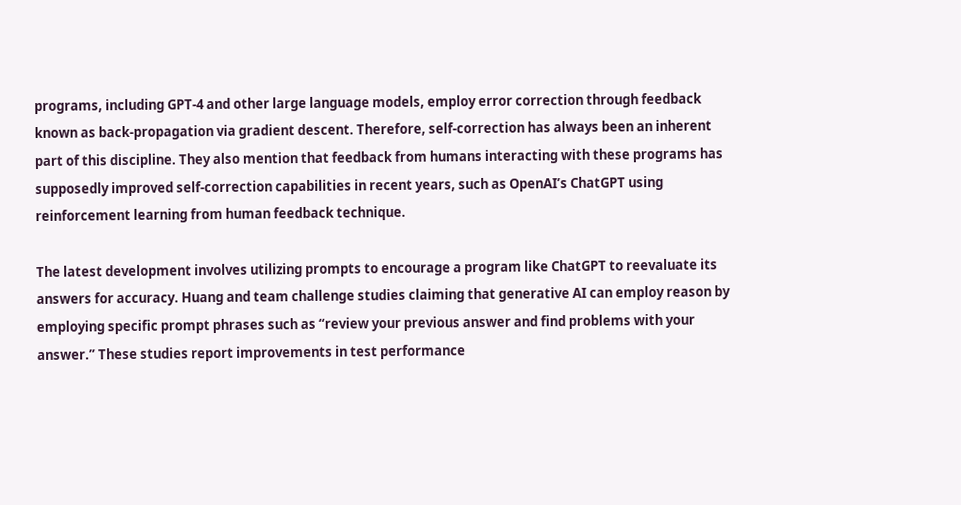programs, including GPT-4 and other large language models, employ error correction through feedback known as back-propagation via gradient descent. Therefore, self-correction has always been an inherent part of this discipline. They also mention that feedback from humans interacting with these programs has supposedly improved self-correction capabilities in recent years, such as OpenAI’s ChatGPT using reinforcement learning from human feedback technique.

The latest development involves utilizing prompts to encourage a program like ChatGPT to reevaluate its answers for accuracy. Huang and team challenge studies claiming that generative AI can employ reason by employing specific prompt phrases such as “review your previous answer and find problems with your answer.” These studies report improvements in test performance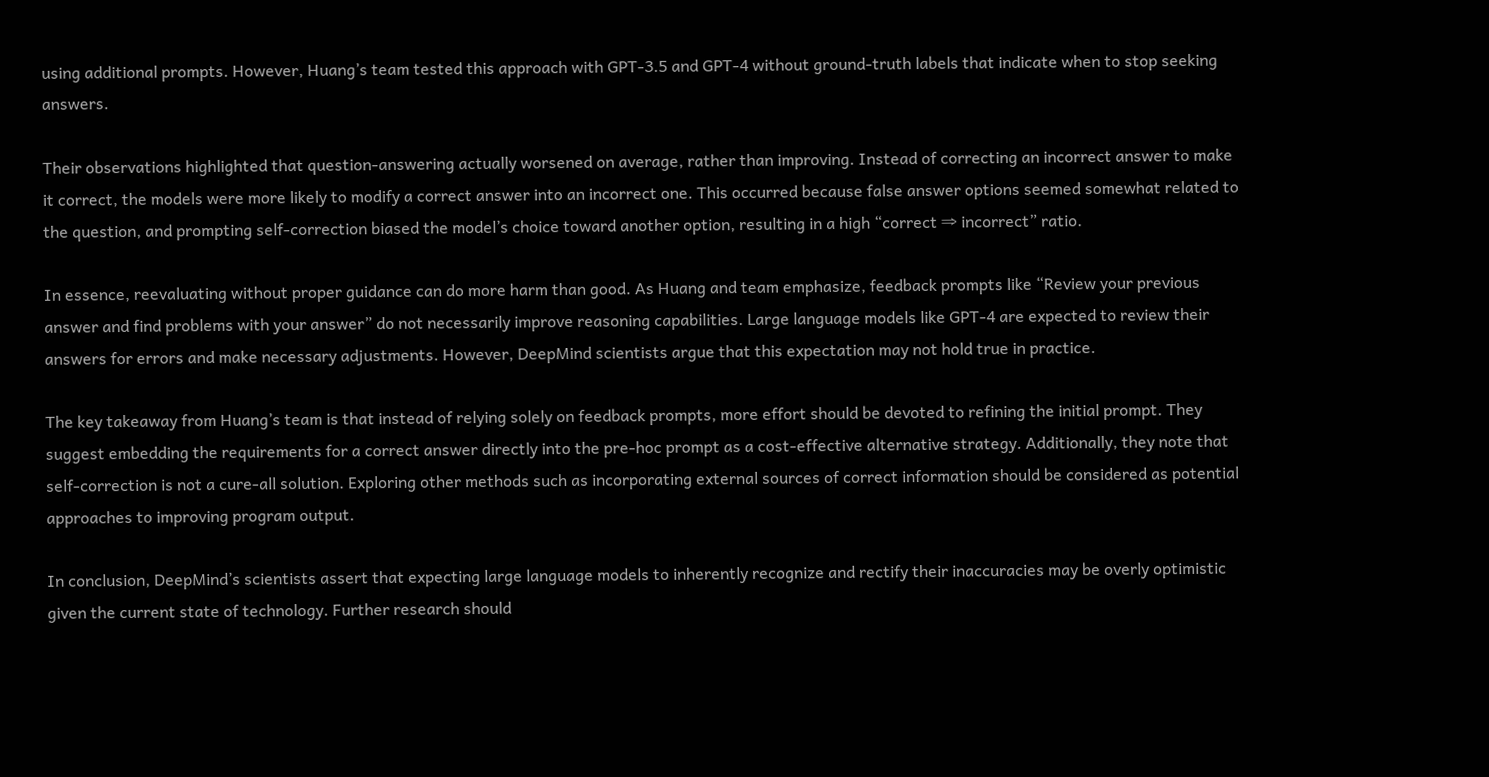using additional prompts. However, Huang’s team tested this approach with GPT-3.5 and GPT-4 without ground-truth labels that indicate when to stop seeking answers.

Their observations highlighted that question-answering actually worsened on average, rather than improving. Instead of correcting an incorrect answer to make it correct, the models were more likely to modify a correct answer into an incorrect one. This occurred because false answer options seemed somewhat related to the question, and prompting self-correction biased the model’s choice toward another option, resulting in a high “correct ⇒ incorrect” ratio.

In essence, reevaluating without proper guidance can do more harm than good. As Huang and team emphasize, feedback prompts like “Review your previous answer and find problems with your answer” do not necessarily improve reasoning capabilities. Large language models like GPT-4 are expected to review their answers for errors and make necessary adjustments. However, DeepMind scientists argue that this expectation may not hold true in practice.

The key takeaway from Huang’s team is that instead of relying solely on feedback prompts, more effort should be devoted to refining the initial prompt. They suggest embedding the requirements for a correct answer directly into the pre-hoc prompt as a cost-effective alternative strategy. Additionally, they note that self-correction is not a cure-all solution. Exploring other methods such as incorporating external sources of correct information should be considered as potential approaches to improving program output.

In conclusion, DeepMind’s scientists assert that expecting large language models to inherently recognize and rectify their inaccuracies may be overly optimistic given the current state of technology. Further research should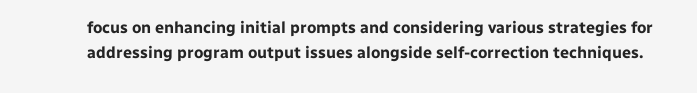focus on enhancing initial prompts and considering various strategies for addressing program output issues alongside self-correction techniques.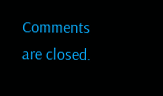Comments are closed.